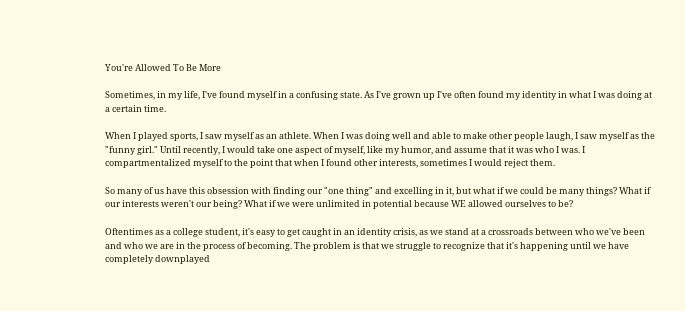You're Allowed To Be More

Sometimes, in my life, I've found myself in a confusing state. As I've grown up I've often found my identity in what I was doing at a certain time.

When I played sports, I saw myself as an athlete. When I was doing well and able to make other people laugh, I saw myself as the "funny girl." Until recently, I would take one aspect of myself, like my humor, and assume that it was who I was. I compartmentalized myself to the point that when I found other interests, sometimes I would reject them.

So many of us have this obsession with finding our "one thing" and excelling in it, but what if we could be many things? What if our interests weren't our being? What if we were unlimited in potential because WE allowed ourselves to be?

Oftentimes as a college student, it's easy to get caught in an identity crisis, as we stand at a crossroads between who we've been and who we are in the process of becoming. The problem is that we struggle to recognize that it's happening until we have completely downplayed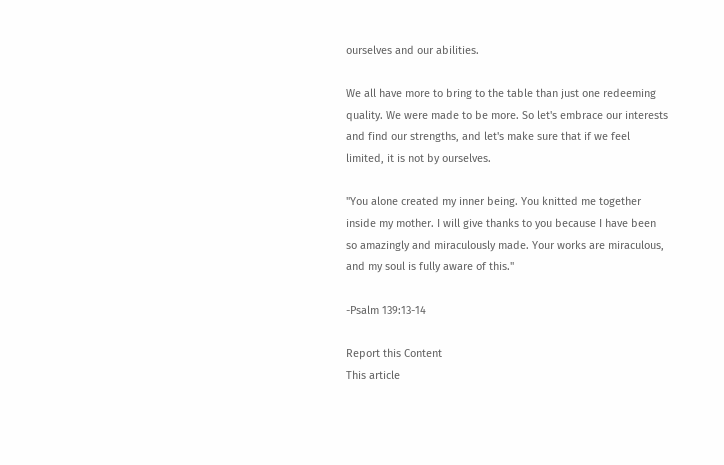ourselves and our abilities.

We all have more to bring to the table than just one redeeming quality. We were made to be more. So let's embrace our interests and find our strengths, and let's make sure that if we feel limited, it is not by ourselves.

"You alone created my inner being. You knitted me together inside my mother. I will give thanks to you because I have been so amazingly and miraculously made. Your works are miraculous, and my soul is fully aware of this."

-Psalm 139:13-14

Report this Content
This article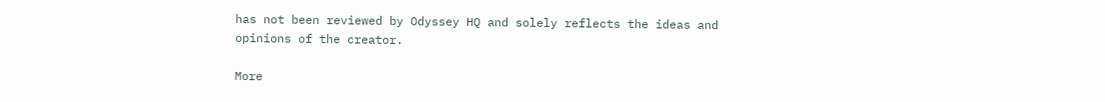has not been reviewed by Odyssey HQ and solely reflects the ideas and opinions of the creator.

More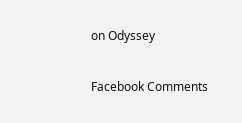on Odyssey

Facebook Comments